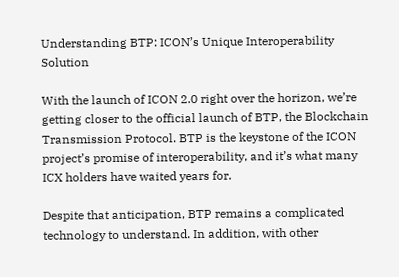Understanding BTP: ICON’s Unique Interoperability Solution

With the launch of ICON 2.0 right over the horizon, we’re getting closer to the official launch of BTP, the Blockchain Transmission Protocol. BTP is the keystone of the ICON project’s promise of interoperability, and it’s what many ICX holders have waited years for.

Despite that anticipation, BTP remains a complicated technology to understand. In addition, with other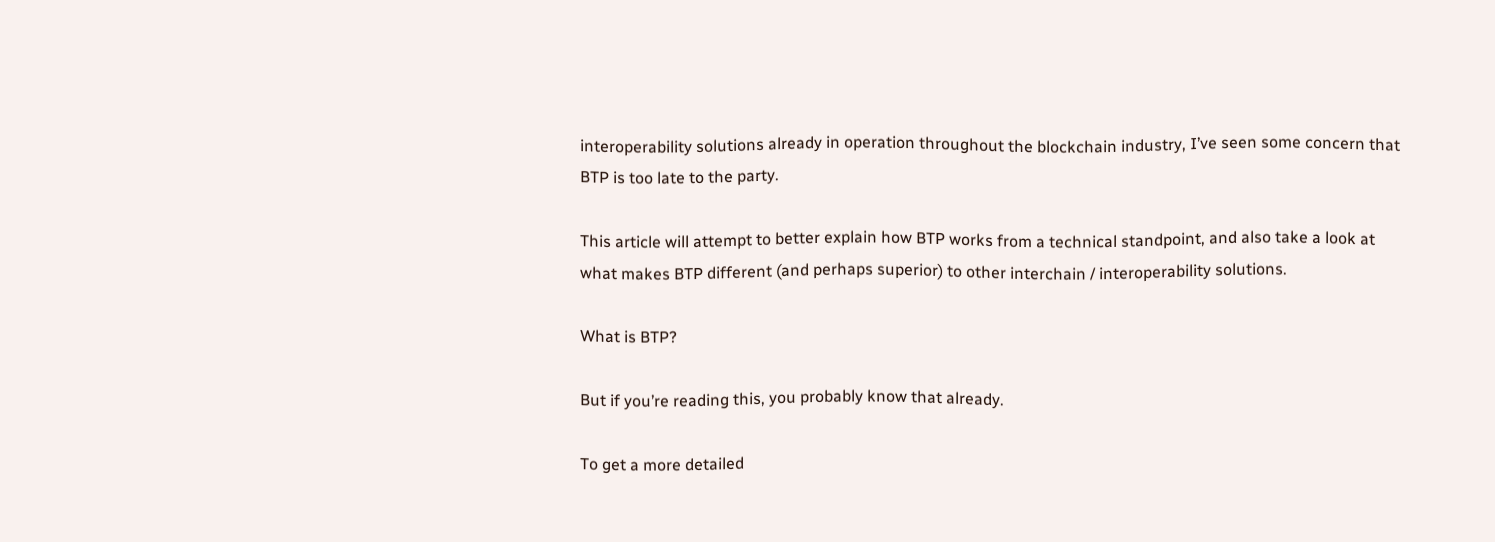interoperability solutions already in operation throughout the blockchain industry, I’ve seen some concern that BTP is too late to the party.

This article will attempt to better explain how BTP works from a technical standpoint, and also take a look at what makes BTP different (and perhaps superior) to other interchain / interoperability solutions.

What is BTP?

But if you’re reading this, you probably know that already.

To get a more detailed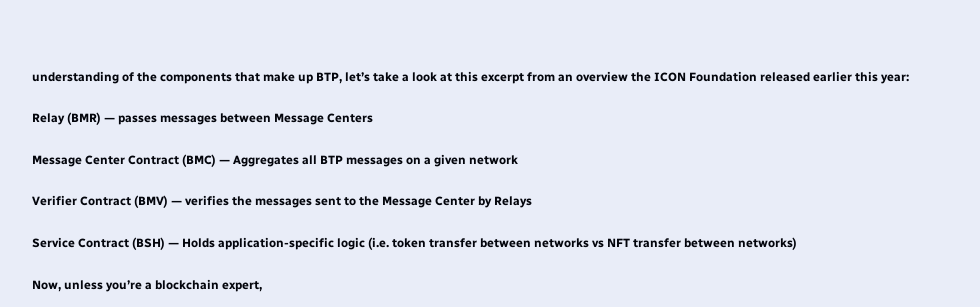understanding of the components that make up BTP, let’s take a look at this excerpt from an overview the ICON Foundation released earlier this year:

Relay (BMR) — passes messages between Message Centers

Message Center Contract (BMC) — Aggregates all BTP messages on a given network

Verifier Contract (BMV) — verifies the messages sent to the Message Center by Relays

Service Contract (BSH) — Holds application-specific logic (i.e. token transfer between networks vs NFT transfer between networks)

Now, unless you’re a blockchain expert,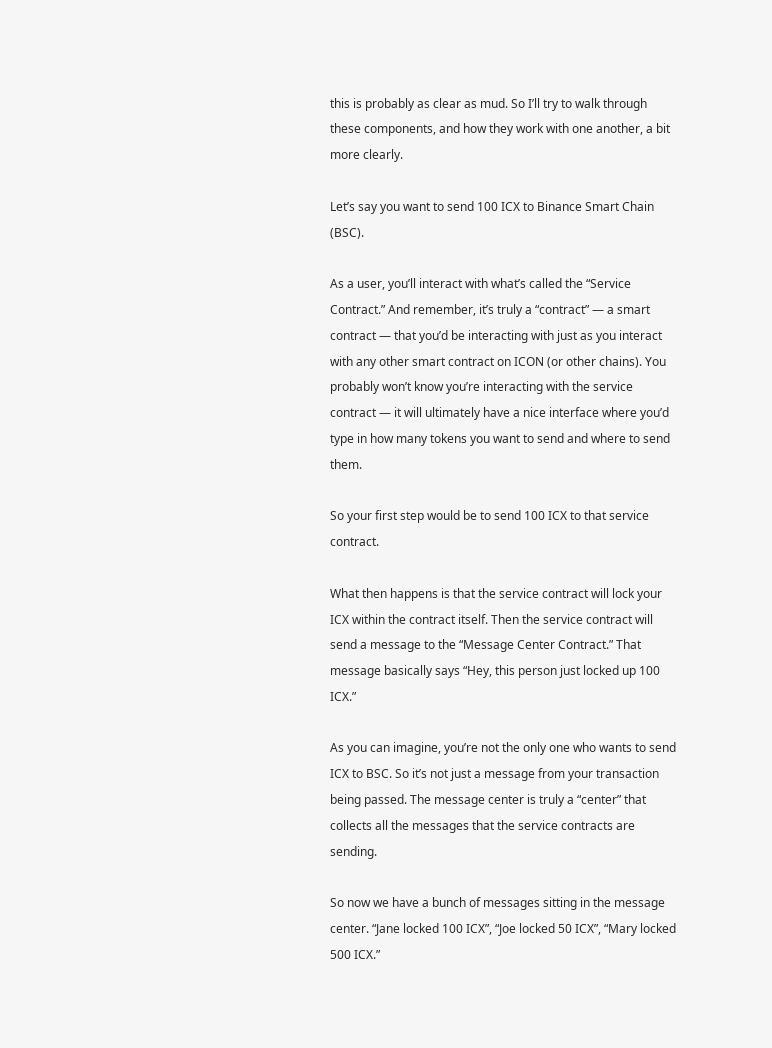this is probably as clear as mud. So I’ll try to walk through these components, and how they work with one another, a bit more clearly.

Let’s say you want to send 100 ICX to Binance Smart Chain (BSC).

As a user, you’ll interact with what’s called the “Service Contract.” And remember, it’s truly a “contract” — a smart contract — that you’d be interacting with just as you interact with any other smart contract on ICON (or other chains). You probably won’t know you’re interacting with the service contract — it will ultimately have a nice interface where you’d type in how many tokens you want to send and where to send them.

So your first step would be to send 100 ICX to that service contract.

What then happens is that the service contract will lock your ICX within the contract itself. Then the service contract will send a message to the “Message Center Contract.” That message basically says “Hey, this person just locked up 100 ICX.”

As you can imagine, you’re not the only one who wants to send ICX to BSC. So it’s not just a message from your transaction being passed. The message center is truly a “center” that collects all the messages that the service contracts are sending.

So now we have a bunch of messages sitting in the message center. “Jane locked 100 ICX”, “Joe locked 50 ICX”, “Mary locked 500 ICX.”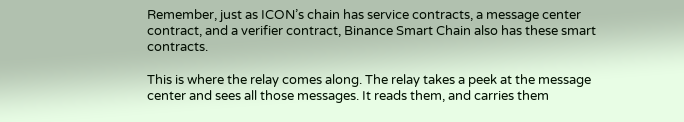Remember, just as ICON’s chain has service contracts, a message center contract, and a verifier contract, Binance Smart Chain also has these smart contracts.

This is where the relay comes along. The relay takes a peek at the message center and sees all those messages. It reads them, and carries them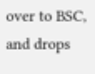over to BSC, and drops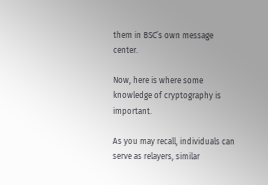them in BSC’s own message center.

Now, here is where some knowledge of cryptography is important.

As you may recall, individuals can serve as relayers, similar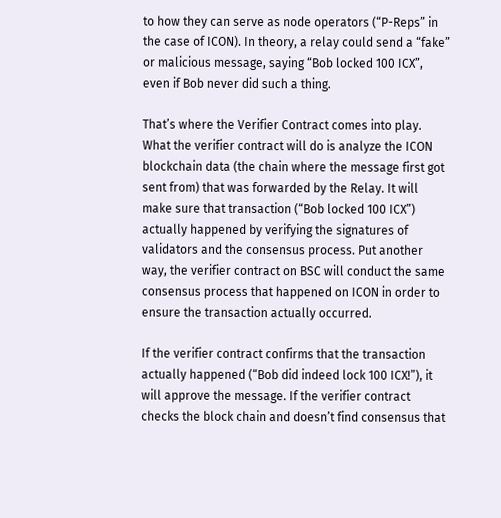to how they can serve as node operators (“P-Reps” in the case of ICON). In theory, a relay could send a “fake” or malicious message, saying “Bob locked 100 ICX”, even if Bob never did such a thing.

That’s where the Verifier Contract comes into play. What the verifier contract will do is analyze the ICON blockchain data (the chain where the message first got sent from) that was forwarded by the Relay. It will make sure that transaction (“Bob locked 100 ICX”) actually happened by verifying the signatures of validators and the consensus process. Put another way, the verifier contract on BSC will conduct the same consensus process that happened on ICON in order to ensure the transaction actually occurred.

If the verifier contract confirms that the transaction actually happened (“Bob did indeed lock 100 ICX!”), it will approve the message. If the verifier contract checks the block chain and doesn’t find consensus that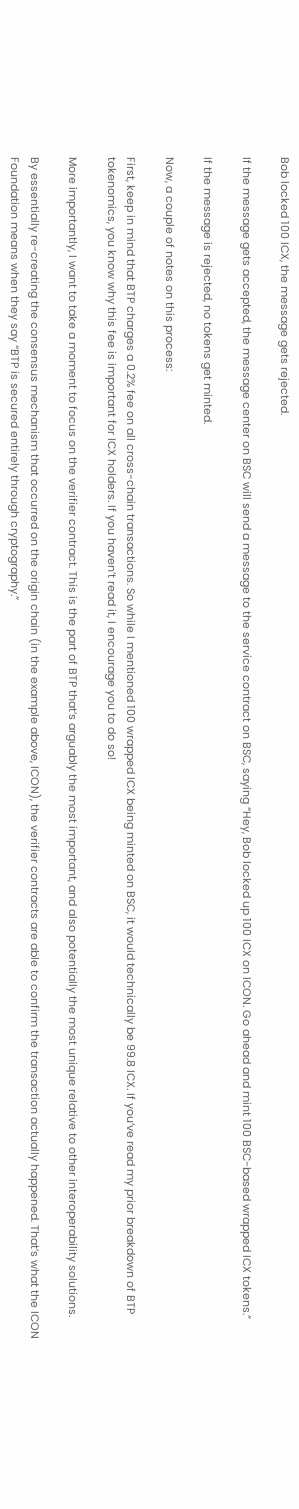Bob locked 100 ICX, the message gets rejected.

If the message gets accepted, the message center on BSC will send a message to the service contract on BSC, saying “Hey, Bob locked up 100 ICX on ICON. Go ahead and mint 100 BSC-based wrapped ICX tokens.”

If the message is rejected, no tokens get minted.

Now, a couple of notes on this process:

First, keep in mind that BTP charges a 0.2% fee on all cross-chain transactions. So while I mentioned 100 wrapped ICX being minted on BSC, it would technically be 99.8 ICX. If you’ve read my prior breakdown of BTP tokenomics, you know why this fee is important for ICX holders. If you haven’t read it, I encourage you to do so!

More importantly, I want to take a moment to focus on the verifier contract. This is the part of BTP that’s arguably the most important, and also potentially the most unique relative to other interoperability solutions.

By essentially re-creating the consensus mechanism that occurred on the origin chain (in the example above, ICON), the verifier contracts are able to confirm the transaction actually happened. That’s what the ICON Foundation means when they say “BTP is secured entirely through cryptography.”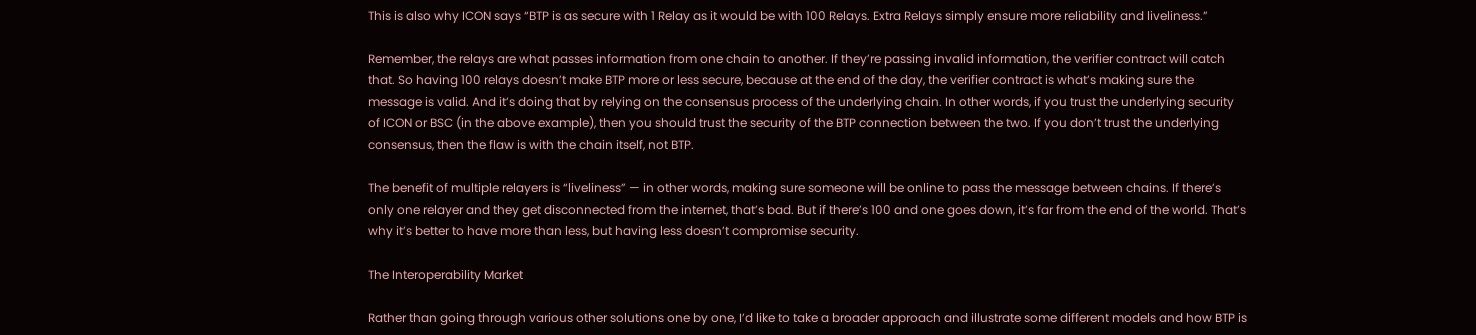This is also why ICON says “BTP is as secure with 1 Relay as it would be with 100 Relays. Extra Relays simply ensure more reliability and liveliness.”

Remember, the relays are what passes information from one chain to another. If they’re passing invalid information, the verifier contract will catch that. So having 100 relays doesn’t make BTP more or less secure, because at the end of the day, the verifier contract is what’s making sure the message is valid. And it’s doing that by relying on the consensus process of the underlying chain. In other words, if you trust the underlying security of ICON or BSC (in the above example), then you should trust the security of the BTP connection between the two. If you don’t trust the underlying consensus, then the flaw is with the chain itself, not BTP.

The benefit of multiple relayers is “liveliness” — in other words, making sure someone will be online to pass the message between chains. If there’s only one relayer and they get disconnected from the internet, that’s bad. But if there’s 100 and one goes down, it’s far from the end of the world. That’s why it’s better to have more than less, but having less doesn’t compromise security.

The Interoperability Market

Rather than going through various other solutions one by one, I’d like to take a broader approach and illustrate some different models and how BTP is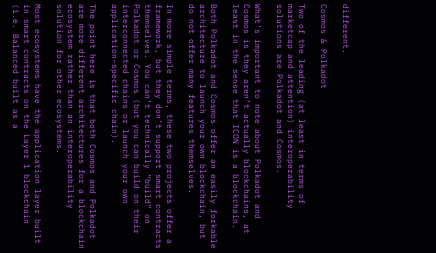different.

Cosmos & Polkadot

Two of the leading (at least in terms of marketcap and attention) interoperability solutions are Polkadot and Cosmos.

What’s important to note about Polkadot and Cosmos is they aren’t actually blockchains, at least in the sense that ICON is a blockchain.

Both Polkadot and Cosmos offer an easily forkable architecture to launch your own blockchain, but do not offer many features themselves.

In more simple terms, these two projects offer a framework, but they don’t support smart contracts themselves. You can’t technically “build” on Polkadot or Cosmos (but you can build on their interconnected chains or launch your own application-specific chain).

The point here is that both Cosmos and Polkadot are more different architectures for a blockchain ecosystem rather than an interoperability solution for other ecosystems.

Most ecosystems have the application layer built in smart contracts on the Layer 1 blockchain (i.e. Balanced built as a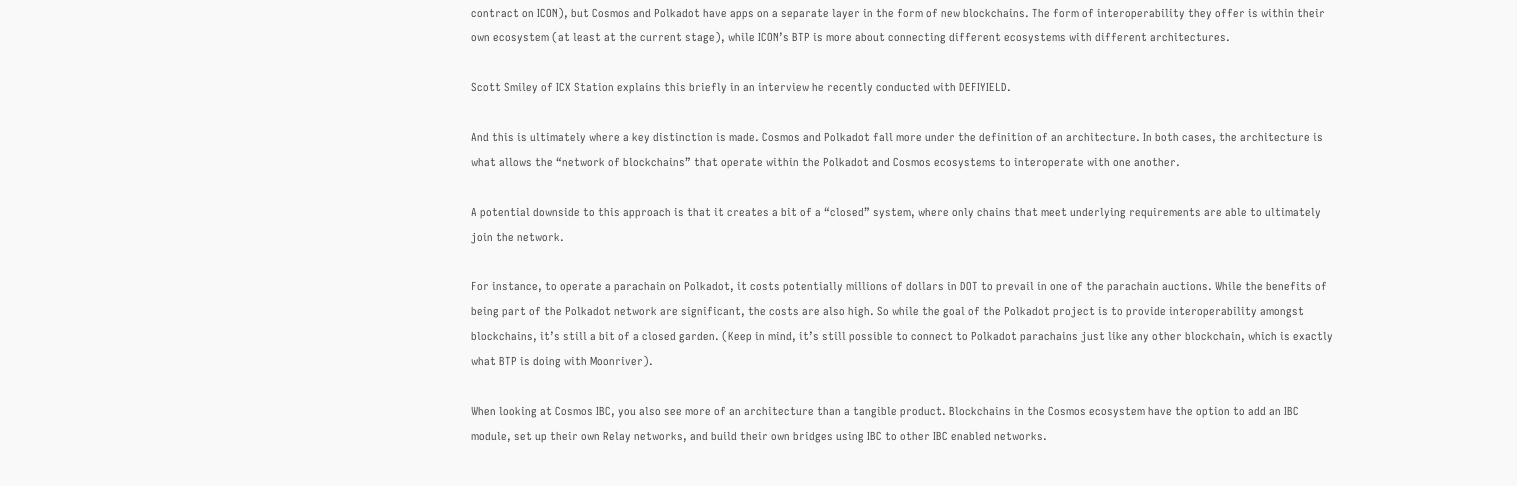contract on ICON), but Cosmos and Polkadot have apps on a separate layer in the form of new blockchains. The form of interoperability they offer is within their own ecosystem (at least at the current stage), while ICON’s BTP is more about connecting different ecosystems with different architectures.

Scott Smiley of ICX Station explains this briefly in an interview he recently conducted with DEFIYIELD.

And this is ultimately where a key distinction is made. Cosmos and Polkadot fall more under the definition of an architecture. In both cases, the architecture is what allows the “network of blockchains” that operate within the Polkadot and Cosmos ecosystems to interoperate with one another.

A potential downside to this approach is that it creates a bit of a “closed” system, where only chains that meet underlying requirements are able to ultimately join the network.

For instance, to operate a parachain on Polkadot, it costs potentially millions of dollars in DOT to prevail in one of the parachain auctions. While the benefits of being part of the Polkadot network are significant, the costs are also high. So while the goal of the Polkadot project is to provide interoperability amongst blockchains, it’s still a bit of a closed garden. (Keep in mind, it’s still possible to connect to Polkadot parachains just like any other blockchain, which is exactly what BTP is doing with Moonriver).

When looking at Cosmos IBC, you also see more of an architecture than a tangible product. Blockchains in the Cosmos ecosystem have the option to add an IBC module, set up their own Relay networks, and build their own bridges using IBC to other IBC enabled networks.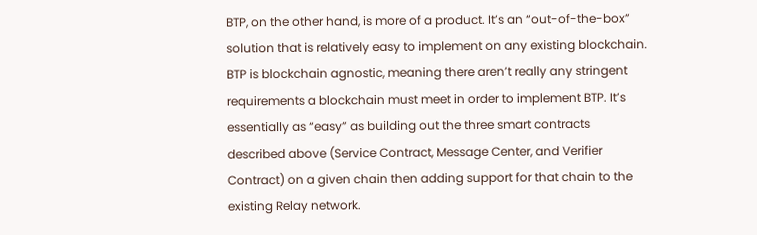BTP, on the other hand, is more of a product. It’s an “out-of-the-box” solution that is relatively easy to implement on any existing blockchain. BTP is blockchain agnostic, meaning there aren’t really any stringent requirements a blockchain must meet in order to implement BTP. It’s essentially as “easy” as building out the three smart contracts described above (Service Contract, Message Center, and Verifier Contract) on a given chain then adding support for that chain to the existing Relay network.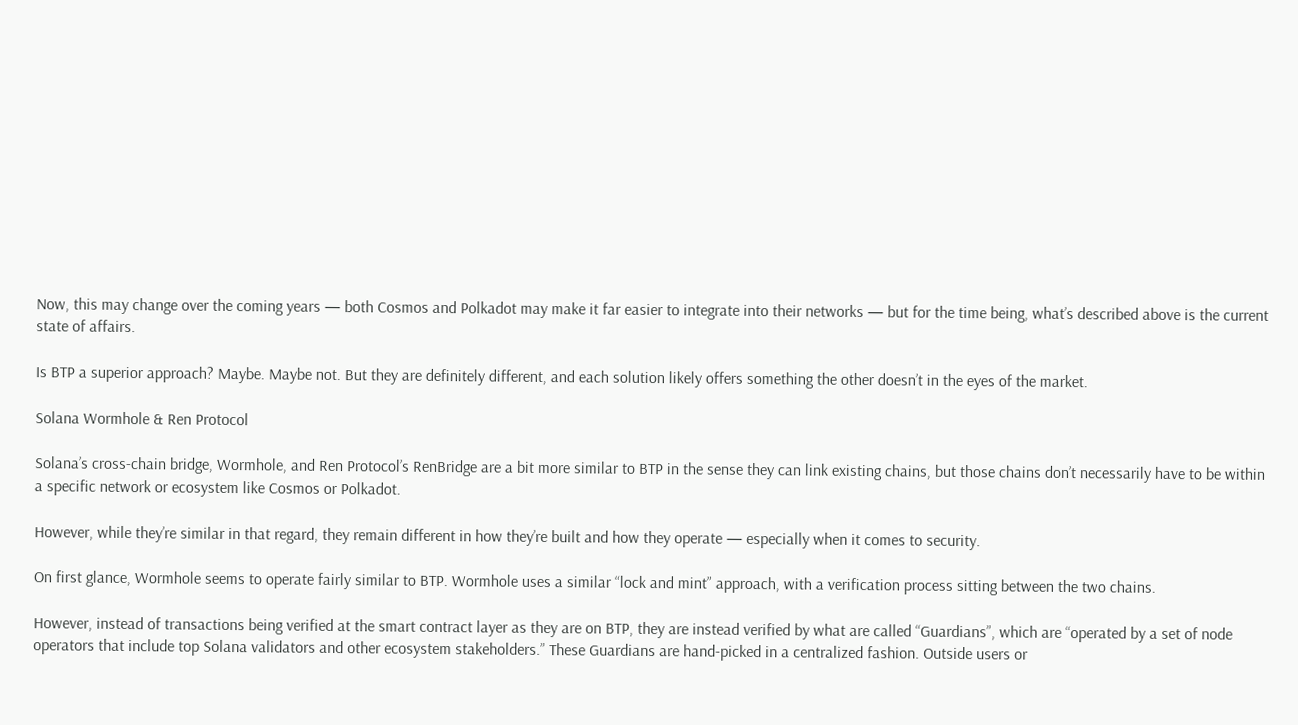Now, this may change over the coming years — both Cosmos and Polkadot may make it far easier to integrate into their networks — but for the time being, what’s described above is the current state of affairs.

Is BTP a superior approach? Maybe. Maybe not. But they are definitely different, and each solution likely offers something the other doesn’t in the eyes of the market.

Solana Wormhole & Ren Protocol

Solana’s cross-chain bridge, Wormhole, and Ren Protocol’s RenBridge are a bit more similar to BTP in the sense they can link existing chains, but those chains don’t necessarily have to be within a specific network or ecosystem like Cosmos or Polkadot.

However, while they’re similar in that regard, they remain different in how they’re built and how they operate — especially when it comes to security.

On first glance, Wormhole seems to operate fairly similar to BTP. Wormhole uses a similar “lock and mint” approach, with a verification process sitting between the two chains.

However, instead of transactions being verified at the smart contract layer as they are on BTP, they are instead verified by what are called “Guardians”, which are “operated by a set of node operators that include top Solana validators and other ecosystem stakeholders.” These Guardians are hand-picked in a centralized fashion. Outside users or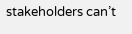stakeholders can’t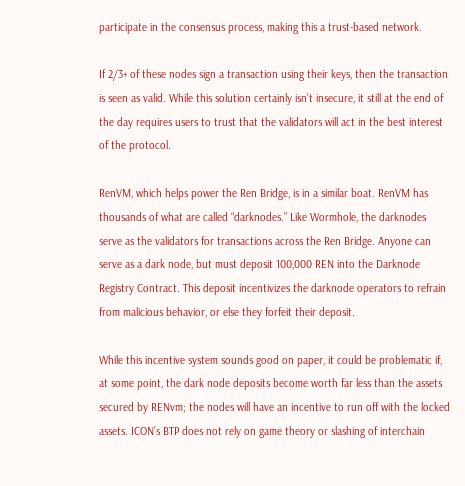participate in the consensus process, making this a trust-based network.

If 2/3+ of these nodes sign a transaction using their keys, then the transaction is seen as valid. While this solution certainly isn’t insecure, it still at the end of the day requires users to trust that the validators will act in the best interest of the protocol.

RenVM, which helps power the Ren Bridge, is in a similar boat. RenVM has thousands of what are called “darknodes.” Like Wormhole, the darknodes serve as the validators for transactions across the Ren Bridge. Anyone can serve as a dark node, but must deposit 100,000 REN into the Darknode Registry Contract. This deposit incentivizes the darknode operators to refrain from malicious behavior, or else they forfeit their deposit.

While this incentive system sounds good on paper, it could be problematic if, at some point, the dark node deposits become worth far less than the assets secured by RENvm; the nodes will have an incentive to run off with the locked assets. ICON’s BTP does not rely on game theory or slashing of interchain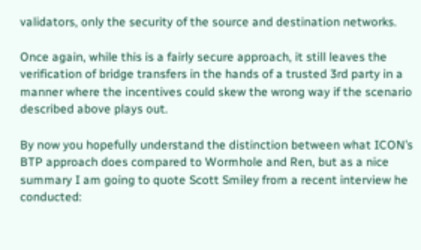validators, only the security of the source and destination networks.

Once again, while this is a fairly secure approach, it still leaves the verification of bridge transfers in the hands of a trusted 3rd party in a manner where the incentives could skew the wrong way if the scenario described above plays out.

By now you hopefully understand the distinction between what ICON’s BTP approach does compared to Wormhole and Ren, but as a nice summary I am going to quote Scott Smiley from a recent interview he conducted: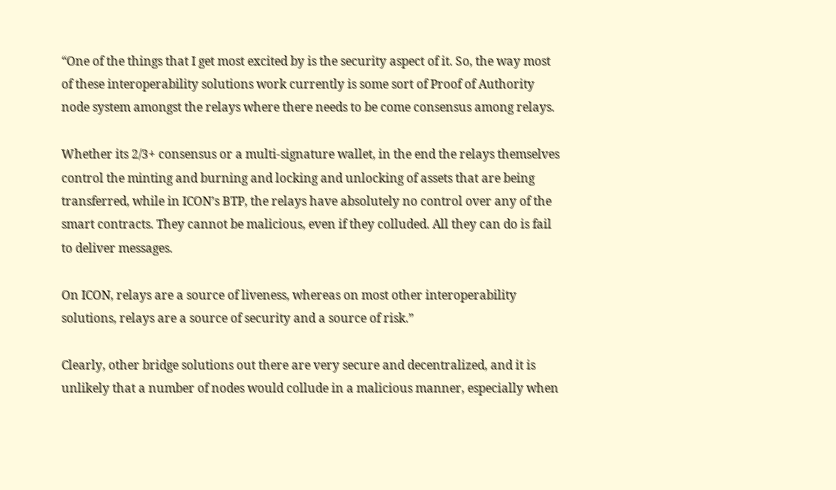“One of the things that I get most excited by is the security aspect of it. So, the way most of these interoperability solutions work currently is some sort of Proof of Authority node system amongst the relays where there needs to be come consensus among relays.

Whether its 2/3+ consensus or a multi-signature wallet, in the end the relays themselves control the minting and burning and locking and unlocking of assets that are being transferred, while in ICON’s BTP, the relays have absolutely no control over any of the smart contracts. They cannot be malicious, even if they colluded. All they can do is fail to deliver messages.

On ICON, relays are a source of liveness, whereas on most other interoperability solutions, relays are a source of security and a source of risk.”

Clearly, other bridge solutions out there are very secure and decentralized, and it is unlikely that a number of nodes would collude in a malicious manner, especially when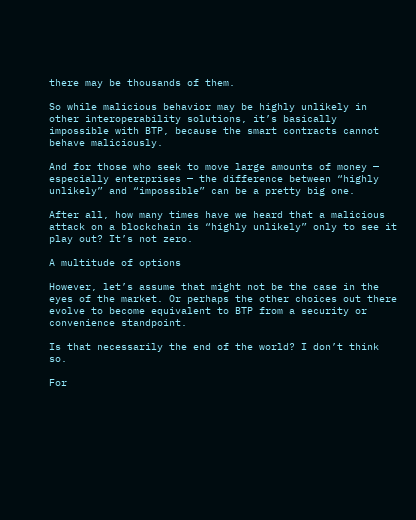there may be thousands of them.

So while malicious behavior may be highly unlikely in other interoperability solutions, it’s basically impossible with BTP, because the smart contracts cannot behave maliciously.

And for those who seek to move large amounts of money — especially enterprises — the difference between “highly unlikely” and “impossible” can be a pretty big one.

After all, how many times have we heard that a malicious attack on a blockchain is “highly unlikely” only to see it play out? It’s not zero.

A multitude of options

However, let’s assume that might not be the case in the eyes of the market. Or perhaps the other choices out there evolve to become equivalent to BTP from a security or convenience standpoint.

Is that necessarily the end of the world? I don’t think so.

For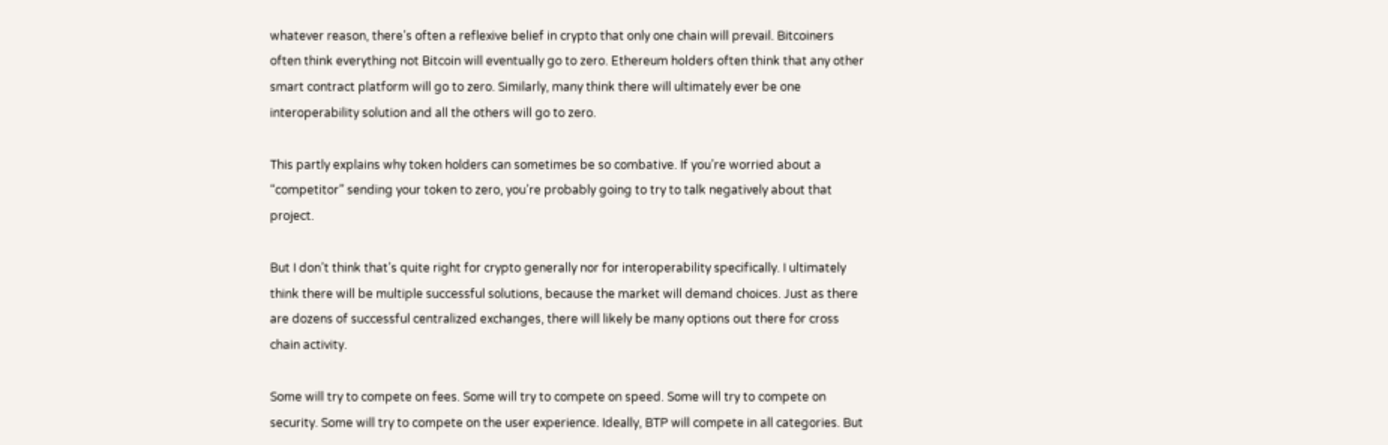whatever reason, there’s often a reflexive belief in crypto that only one chain will prevail. Bitcoiners often think everything not Bitcoin will eventually go to zero. Ethereum holders often think that any other smart contract platform will go to zero. Similarly, many think there will ultimately ever be one interoperability solution and all the others will go to zero.

This partly explains why token holders can sometimes be so combative. If you’re worried about a “competitor” sending your token to zero, you’re probably going to try to talk negatively about that project.

But I don’t think that’s quite right for crypto generally nor for interoperability specifically. I ultimately think there will be multiple successful solutions, because the market will demand choices. Just as there are dozens of successful centralized exchanges, there will likely be many options out there for cross chain activity.

Some will try to compete on fees. Some will try to compete on speed. Some will try to compete on security. Some will try to compete on the user experience. Ideally, BTP will compete in all categories. But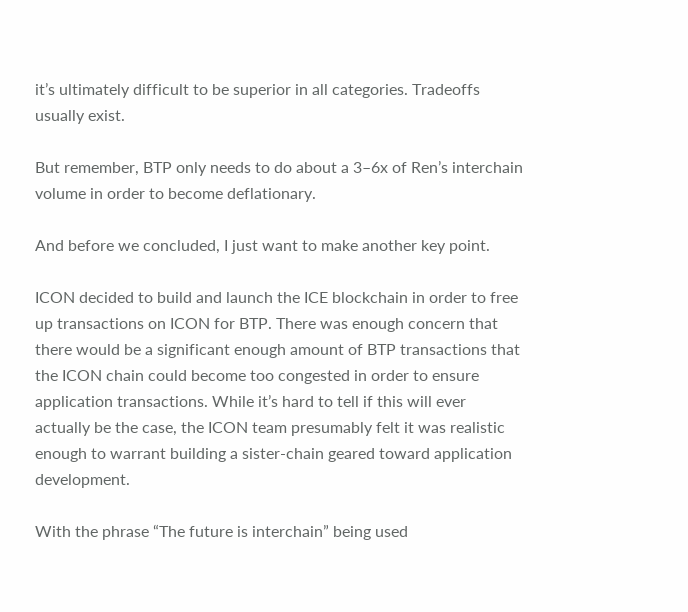it’s ultimately difficult to be superior in all categories. Tradeoffs usually exist.

But remember, BTP only needs to do about a 3–6x of Ren’s interchain volume in order to become deflationary.

And before we concluded, I just want to make another key point.

ICON decided to build and launch the ICE blockchain in order to free up transactions on ICON for BTP. There was enough concern that there would be a significant enough amount of BTP transactions that the ICON chain could become too congested in order to ensure application transactions. While it’s hard to tell if this will ever actually be the case, the ICON team presumably felt it was realistic enough to warrant building a sister-chain geared toward application development.

With the phrase “The future is interchain” being used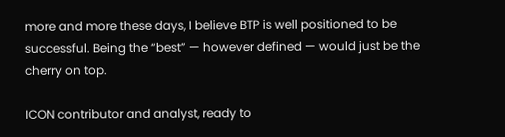more and more these days, I believe BTP is well positioned to be successful. Being the “best” — however defined — would just be the cherry on top.

ICON contributor and analyst, ready to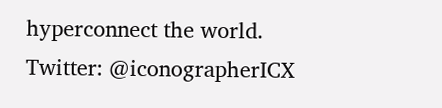hyperconnect the world. Twitter: @iconographerICX